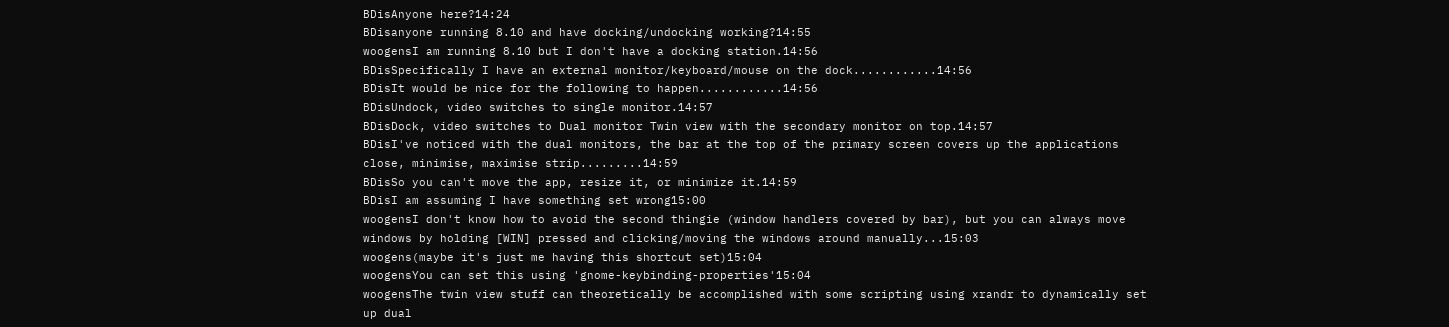BDisAnyone here?14:24
BDisanyone running 8.10 and have docking/undocking working?14:55
woogensI am running 8.10 but I don't have a docking station.14:56
BDisSpecifically I have an external monitor/keyboard/mouse on the dock............14:56
BDisIt would be nice for the following to happen............14:56
BDisUndock, video switches to single monitor.14:57
BDisDock, video switches to Dual monitor Twin view with the secondary monitor on top.14:57
BDisI've noticed with the dual monitors, the bar at the top of the primary screen covers up the applications close, minimise, maximise strip.........14:59
BDisSo you can't move the app, resize it, or minimize it.14:59
BDisI am assuming I have something set wrong15:00
woogensI don't know how to avoid the second thingie (window handlers covered by bar), but you can always move windows by holding [WIN] pressed and clicking/moving the windows around manually...15:03
woogens(maybe it's just me having this shortcut set)15:04
woogensYou can set this using 'gnome-keybinding-properties'15:04
woogensThe twin view stuff can theoretically be accomplished with some scripting using xrandr to dynamically set up dual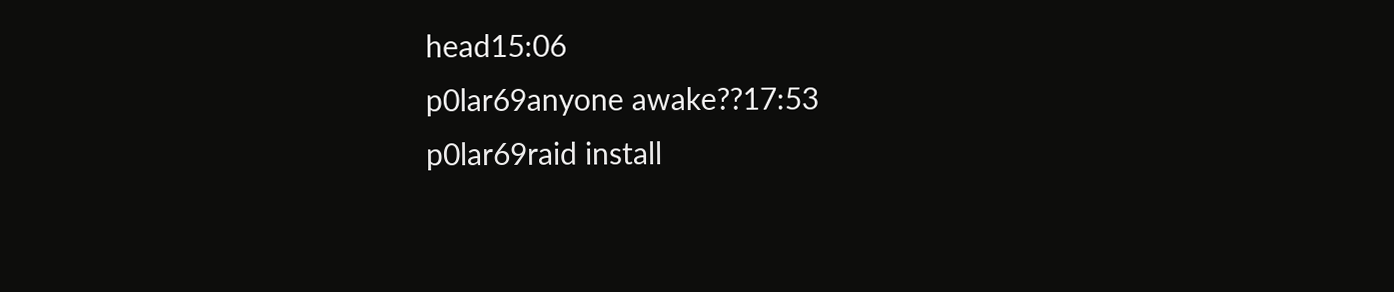head15:06
p0lar69anyone awake??17:53
p0lar69raid install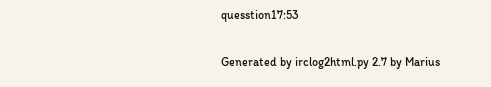quesstion17:53

Generated by irclog2html.py 2.7 by Marius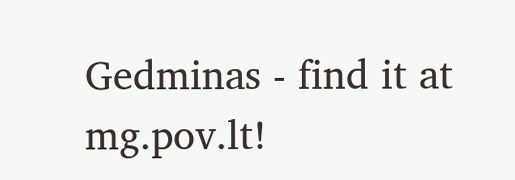Gedminas - find it at mg.pov.lt!